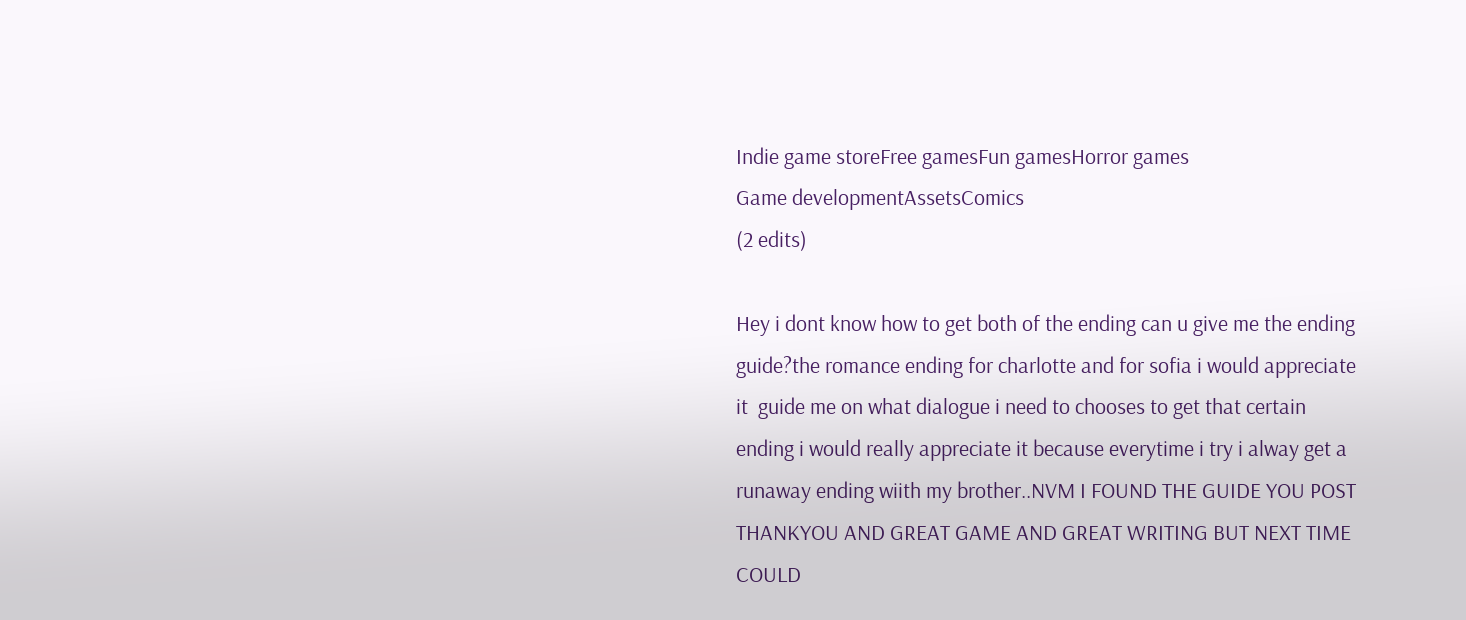Indie game storeFree gamesFun gamesHorror games
Game developmentAssetsComics
(2 edits)

Hey i dont know how to get both of the ending can u give me the ending guide?the romance ending for charlotte and for sofia i would appreciate it  guide me on what dialogue i need to chooses to get that certain ending i would really appreciate it because everytime i try i alway get a runaway ending wiith my brother..NVM I FOUND THE GUIDE YOU POST THANKYOU AND GREAT GAME AND GREAT WRITING BUT NEXT TIME COULD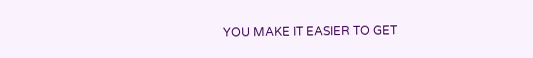YOU MAKE IT EASIER TO GET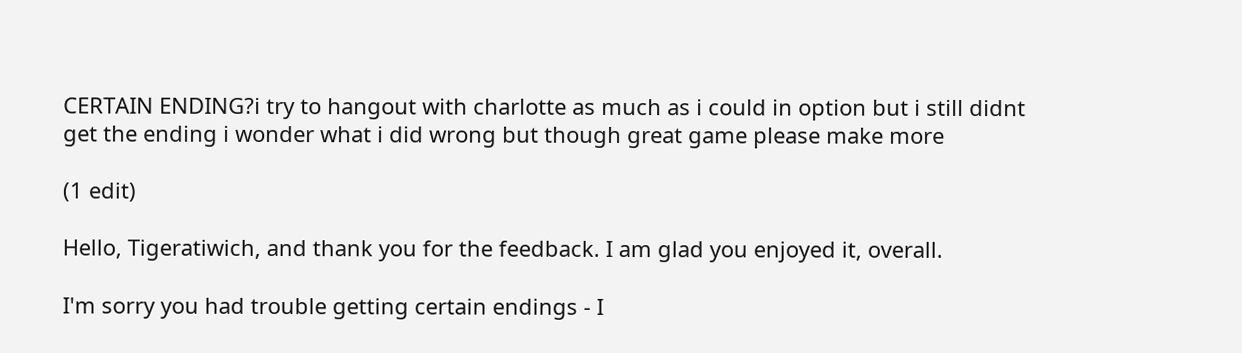CERTAIN ENDING?i try to hangout with charlotte as much as i could in option but i still didnt get the ending i wonder what i did wrong but though great game please make more

(1 edit)

Hello, Tigeratiwich, and thank you for the feedback. I am glad you enjoyed it, overall.

I'm sorry you had trouble getting certain endings - I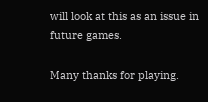will look at this as an issue in future games.

Many thanks for playing.